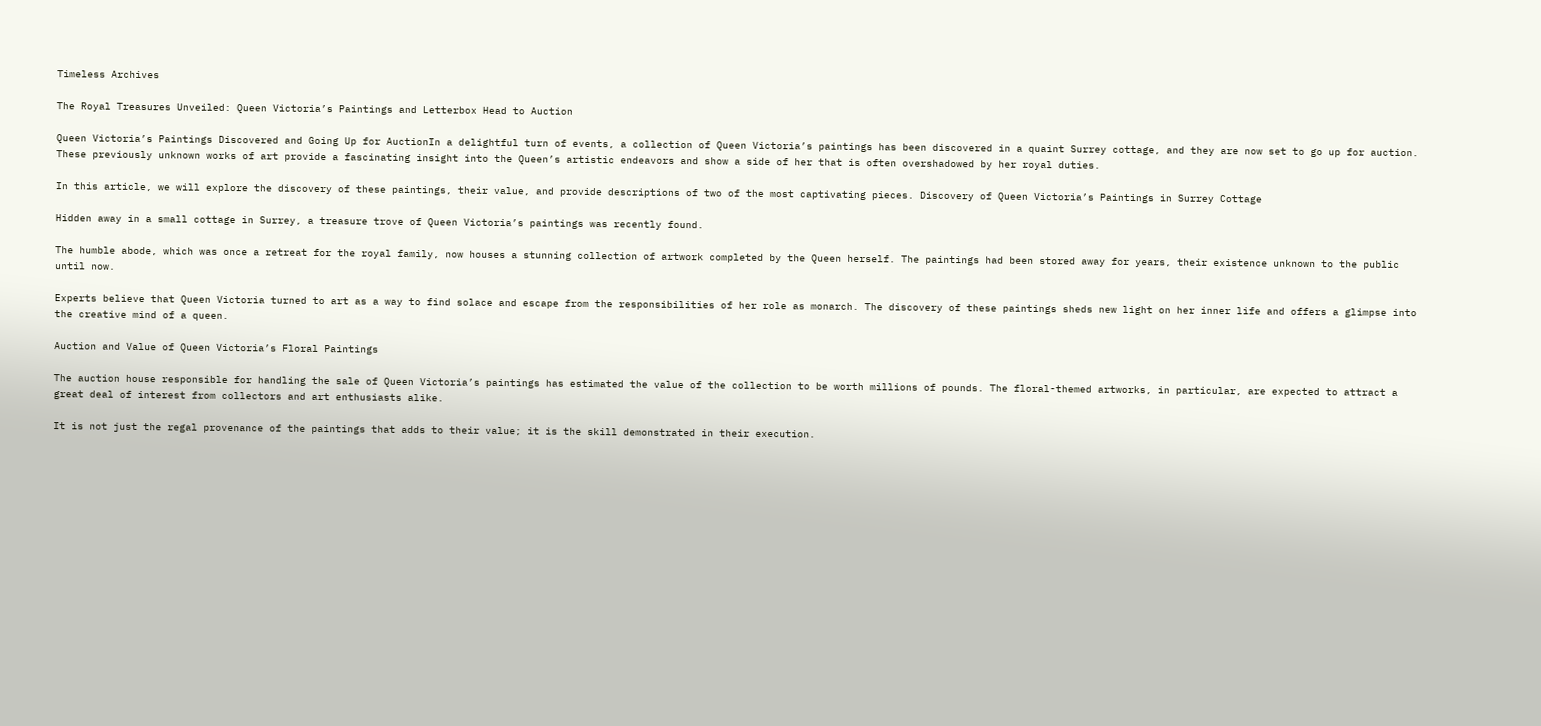Timeless Archives

The Royal Treasures Unveiled: Queen Victoria’s Paintings and Letterbox Head to Auction

Queen Victoria’s Paintings Discovered and Going Up for AuctionIn a delightful turn of events, a collection of Queen Victoria’s paintings has been discovered in a quaint Surrey cottage, and they are now set to go up for auction. These previously unknown works of art provide a fascinating insight into the Queen’s artistic endeavors and show a side of her that is often overshadowed by her royal duties.

In this article, we will explore the discovery of these paintings, their value, and provide descriptions of two of the most captivating pieces. Discovery of Queen Victoria’s Paintings in Surrey Cottage

Hidden away in a small cottage in Surrey, a treasure trove of Queen Victoria’s paintings was recently found.

The humble abode, which was once a retreat for the royal family, now houses a stunning collection of artwork completed by the Queen herself. The paintings had been stored away for years, their existence unknown to the public until now.

Experts believe that Queen Victoria turned to art as a way to find solace and escape from the responsibilities of her role as monarch. The discovery of these paintings sheds new light on her inner life and offers a glimpse into the creative mind of a queen.

Auction and Value of Queen Victoria’s Floral Paintings

The auction house responsible for handling the sale of Queen Victoria’s paintings has estimated the value of the collection to be worth millions of pounds. The floral-themed artworks, in particular, are expected to attract a great deal of interest from collectors and art enthusiasts alike.

It is not just the regal provenance of the paintings that adds to their value; it is the skill demonstrated in their execution.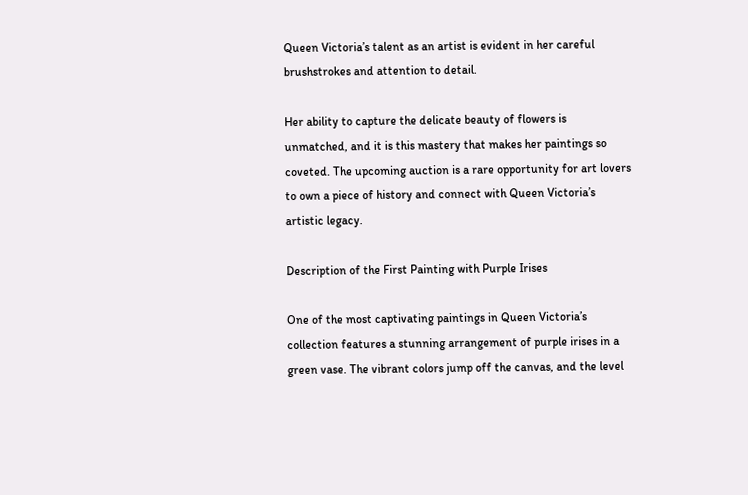Queen Victoria’s talent as an artist is evident in her careful brushstrokes and attention to detail.

Her ability to capture the delicate beauty of flowers is unmatched, and it is this mastery that makes her paintings so coveted. The upcoming auction is a rare opportunity for art lovers to own a piece of history and connect with Queen Victoria’s artistic legacy.

Description of the First Painting with Purple Irises

One of the most captivating paintings in Queen Victoria’s collection features a stunning arrangement of purple irises in a green vase. The vibrant colors jump off the canvas, and the level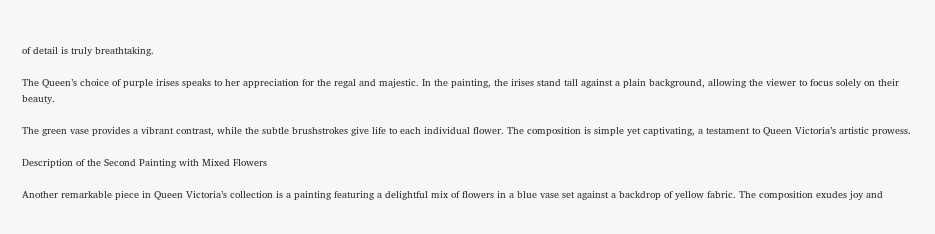of detail is truly breathtaking.

The Queen’s choice of purple irises speaks to her appreciation for the regal and majestic. In the painting, the irises stand tall against a plain background, allowing the viewer to focus solely on their beauty.

The green vase provides a vibrant contrast, while the subtle brushstrokes give life to each individual flower. The composition is simple yet captivating, a testament to Queen Victoria’s artistic prowess.

Description of the Second Painting with Mixed Flowers

Another remarkable piece in Queen Victoria’s collection is a painting featuring a delightful mix of flowers in a blue vase set against a backdrop of yellow fabric. The composition exudes joy and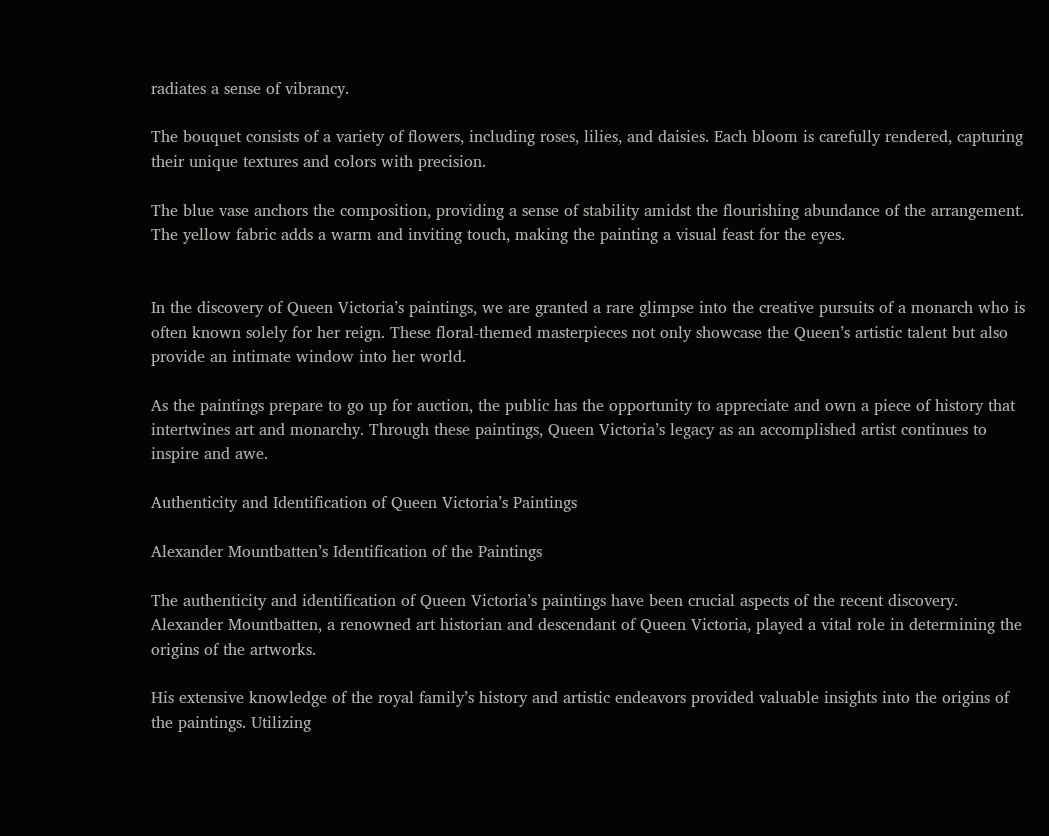radiates a sense of vibrancy.

The bouquet consists of a variety of flowers, including roses, lilies, and daisies. Each bloom is carefully rendered, capturing their unique textures and colors with precision.

The blue vase anchors the composition, providing a sense of stability amidst the flourishing abundance of the arrangement. The yellow fabric adds a warm and inviting touch, making the painting a visual feast for the eyes.


In the discovery of Queen Victoria’s paintings, we are granted a rare glimpse into the creative pursuits of a monarch who is often known solely for her reign. These floral-themed masterpieces not only showcase the Queen’s artistic talent but also provide an intimate window into her world.

As the paintings prepare to go up for auction, the public has the opportunity to appreciate and own a piece of history that intertwines art and monarchy. Through these paintings, Queen Victoria’s legacy as an accomplished artist continues to inspire and awe.

Authenticity and Identification of Queen Victoria’s Paintings

Alexander Mountbatten’s Identification of the Paintings

The authenticity and identification of Queen Victoria’s paintings have been crucial aspects of the recent discovery. Alexander Mountbatten, a renowned art historian and descendant of Queen Victoria, played a vital role in determining the origins of the artworks.

His extensive knowledge of the royal family’s history and artistic endeavors provided valuable insights into the origins of the paintings. Utilizing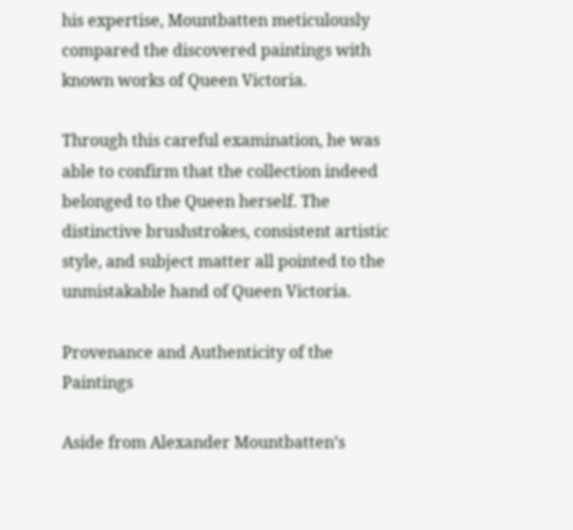his expertise, Mountbatten meticulously compared the discovered paintings with known works of Queen Victoria.

Through this careful examination, he was able to confirm that the collection indeed belonged to the Queen herself. The distinctive brushstrokes, consistent artistic style, and subject matter all pointed to the unmistakable hand of Queen Victoria.

Provenance and Authenticity of the Paintings

Aside from Alexander Mountbatten’s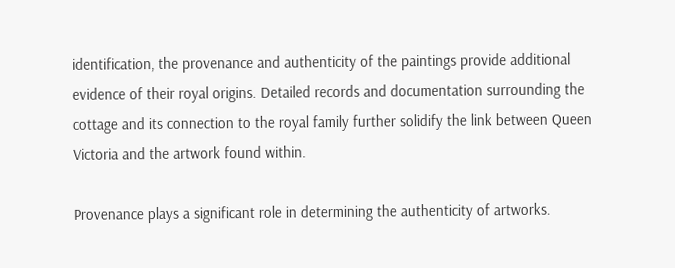identification, the provenance and authenticity of the paintings provide additional evidence of their royal origins. Detailed records and documentation surrounding the cottage and its connection to the royal family further solidify the link between Queen Victoria and the artwork found within.

Provenance plays a significant role in determining the authenticity of artworks.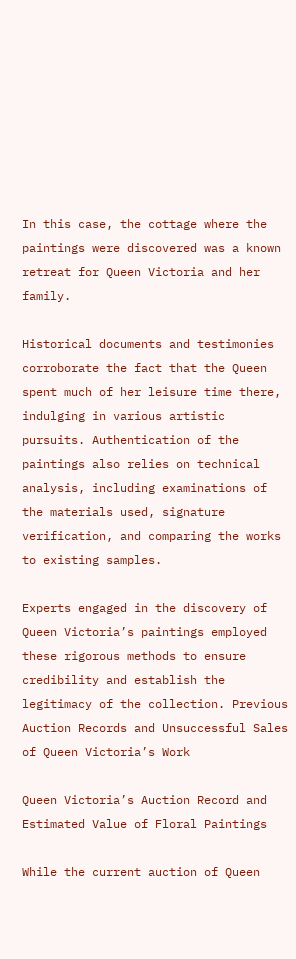In this case, the cottage where the paintings were discovered was a known retreat for Queen Victoria and her family.

Historical documents and testimonies corroborate the fact that the Queen spent much of her leisure time there, indulging in various artistic pursuits. Authentication of the paintings also relies on technical analysis, including examinations of the materials used, signature verification, and comparing the works to existing samples.

Experts engaged in the discovery of Queen Victoria’s paintings employed these rigorous methods to ensure credibility and establish the legitimacy of the collection. Previous Auction Records and Unsuccessful Sales of Queen Victoria’s Work

Queen Victoria’s Auction Record and Estimated Value of Floral Paintings

While the current auction of Queen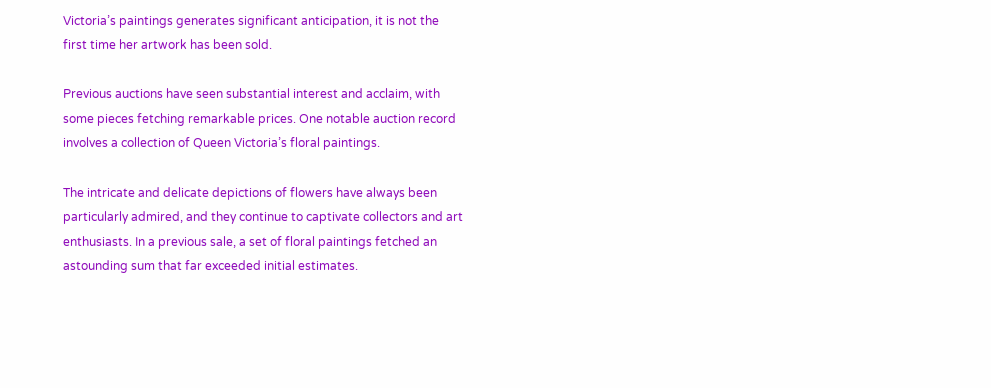Victoria’s paintings generates significant anticipation, it is not the first time her artwork has been sold.

Previous auctions have seen substantial interest and acclaim, with some pieces fetching remarkable prices. One notable auction record involves a collection of Queen Victoria’s floral paintings.

The intricate and delicate depictions of flowers have always been particularly admired, and they continue to captivate collectors and art enthusiasts. In a previous sale, a set of floral paintings fetched an astounding sum that far exceeded initial estimates.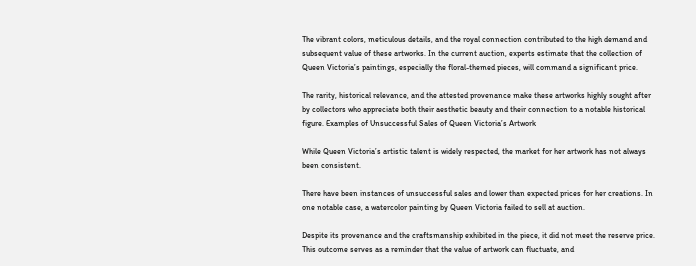The vibrant colors, meticulous details, and the royal connection contributed to the high demand and subsequent value of these artworks. In the current auction, experts estimate that the collection of Queen Victoria’s paintings, especially the floral-themed pieces, will command a significant price.

The rarity, historical relevance, and the attested provenance make these artworks highly sought after by collectors who appreciate both their aesthetic beauty and their connection to a notable historical figure. Examples of Unsuccessful Sales of Queen Victoria’s Artwork

While Queen Victoria’s artistic talent is widely respected, the market for her artwork has not always been consistent.

There have been instances of unsuccessful sales and lower than expected prices for her creations. In one notable case, a watercolor painting by Queen Victoria failed to sell at auction.

Despite its provenance and the craftsmanship exhibited in the piece, it did not meet the reserve price. This outcome serves as a reminder that the value of artwork can fluctuate, and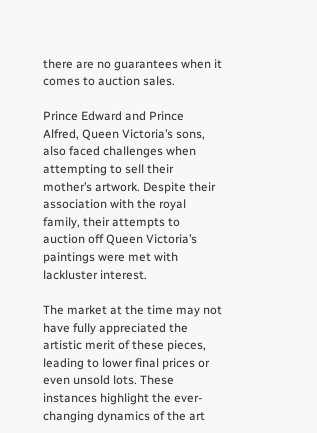there are no guarantees when it comes to auction sales.

Prince Edward and Prince Alfred, Queen Victoria’s sons, also faced challenges when attempting to sell their mother’s artwork. Despite their association with the royal family, their attempts to auction off Queen Victoria’s paintings were met with lackluster interest.

The market at the time may not have fully appreciated the artistic merit of these pieces, leading to lower final prices or even unsold lots. These instances highlight the ever-changing dynamics of the art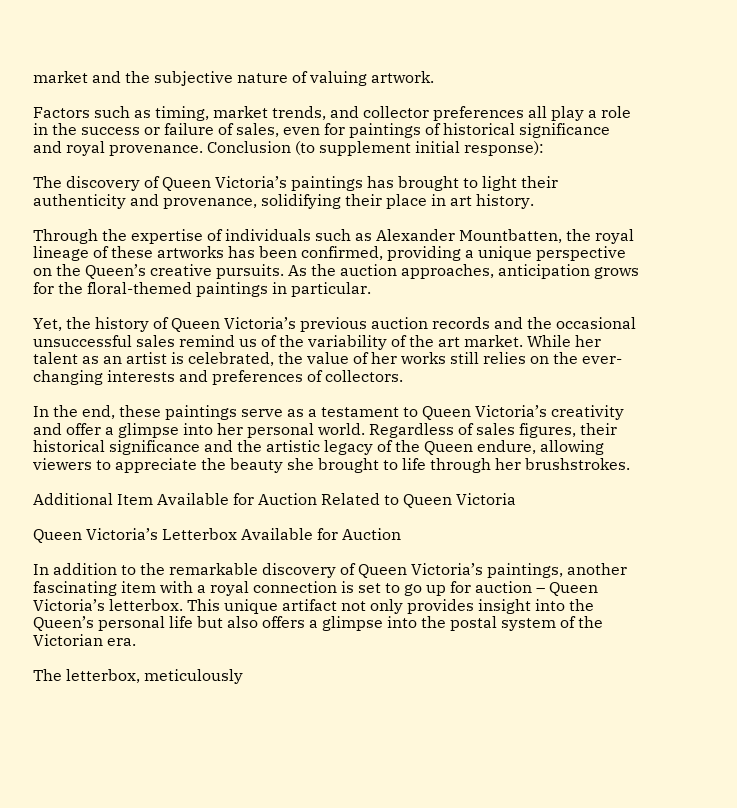market and the subjective nature of valuing artwork.

Factors such as timing, market trends, and collector preferences all play a role in the success or failure of sales, even for paintings of historical significance and royal provenance. Conclusion (to supplement initial response):

The discovery of Queen Victoria’s paintings has brought to light their authenticity and provenance, solidifying their place in art history.

Through the expertise of individuals such as Alexander Mountbatten, the royal lineage of these artworks has been confirmed, providing a unique perspective on the Queen’s creative pursuits. As the auction approaches, anticipation grows for the floral-themed paintings in particular.

Yet, the history of Queen Victoria’s previous auction records and the occasional unsuccessful sales remind us of the variability of the art market. While her talent as an artist is celebrated, the value of her works still relies on the ever-changing interests and preferences of collectors.

In the end, these paintings serve as a testament to Queen Victoria’s creativity and offer a glimpse into her personal world. Regardless of sales figures, their historical significance and the artistic legacy of the Queen endure, allowing viewers to appreciate the beauty she brought to life through her brushstrokes.

Additional Item Available for Auction Related to Queen Victoria

Queen Victoria’s Letterbox Available for Auction

In addition to the remarkable discovery of Queen Victoria’s paintings, another fascinating item with a royal connection is set to go up for auction – Queen Victoria’s letterbox. This unique artifact not only provides insight into the Queen’s personal life but also offers a glimpse into the postal system of the Victorian era.

The letterbox, meticulously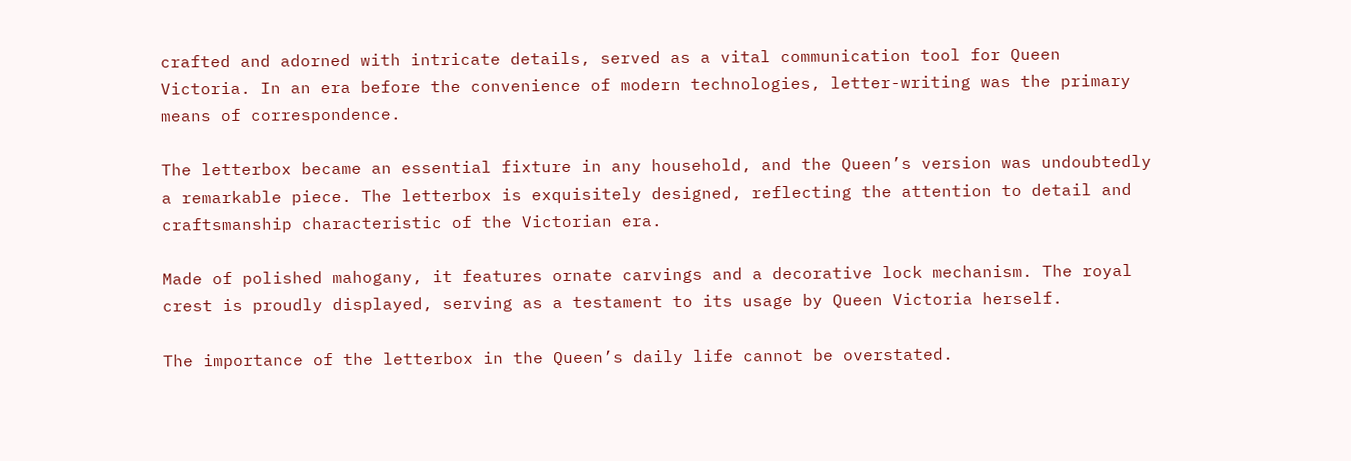crafted and adorned with intricate details, served as a vital communication tool for Queen Victoria. In an era before the convenience of modern technologies, letter-writing was the primary means of correspondence.

The letterbox became an essential fixture in any household, and the Queen’s version was undoubtedly a remarkable piece. The letterbox is exquisitely designed, reflecting the attention to detail and craftsmanship characteristic of the Victorian era.

Made of polished mahogany, it features ornate carvings and a decorative lock mechanism. The royal crest is proudly displayed, serving as a testament to its usage by Queen Victoria herself.

The importance of the letterbox in the Queen’s daily life cannot be overstated.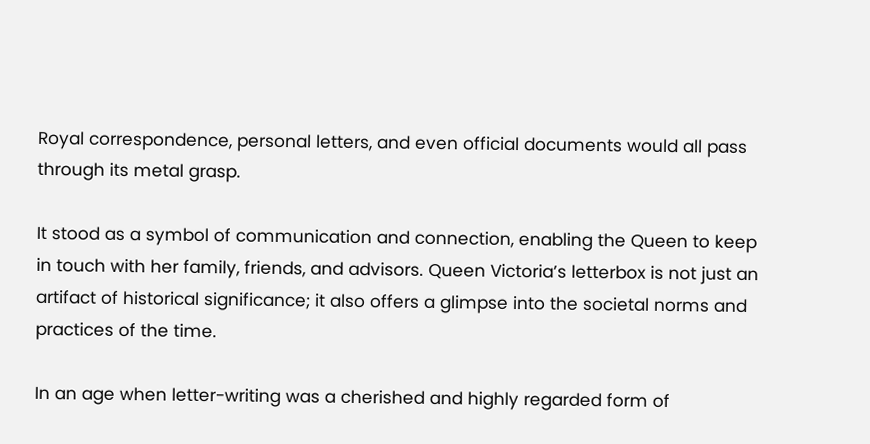Royal correspondence, personal letters, and even official documents would all pass through its metal grasp.

It stood as a symbol of communication and connection, enabling the Queen to keep in touch with her family, friends, and advisors. Queen Victoria’s letterbox is not just an artifact of historical significance; it also offers a glimpse into the societal norms and practices of the time.

In an age when letter-writing was a cherished and highly regarded form of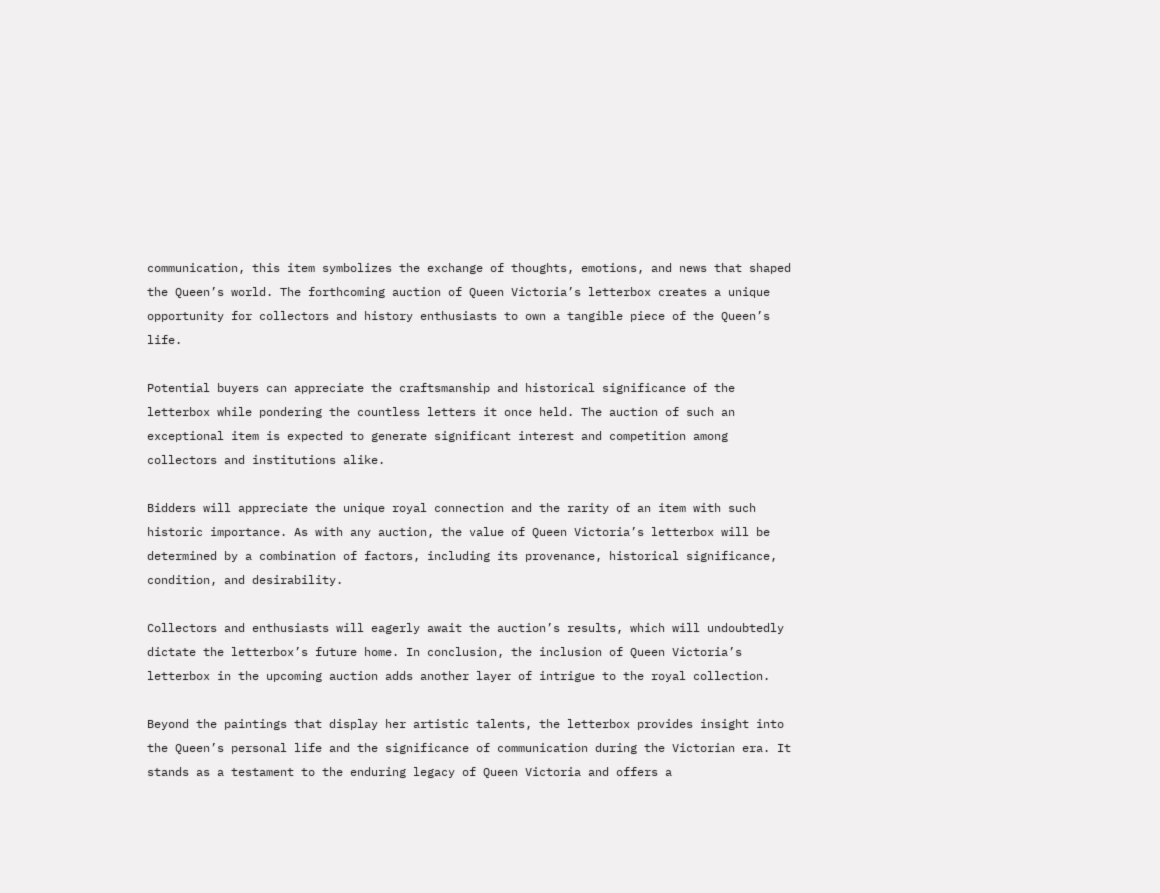communication, this item symbolizes the exchange of thoughts, emotions, and news that shaped the Queen’s world. The forthcoming auction of Queen Victoria’s letterbox creates a unique opportunity for collectors and history enthusiasts to own a tangible piece of the Queen’s life.

Potential buyers can appreciate the craftsmanship and historical significance of the letterbox while pondering the countless letters it once held. The auction of such an exceptional item is expected to generate significant interest and competition among collectors and institutions alike.

Bidders will appreciate the unique royal connection and the rarity of an item with such historic importance. As with any auction, the value of Queen Victoria’s letterbox will be determined by a combination of factors, including its provenance, historical significance, condition, and desirability.

Collectors and enthusiasts will eagerly await the auction’s results, which will undoubtedly dictate the letterbox’s future home. In conclusion, the inclusion of Queen Victoria’s letterbox in the upcoming auction adds another layer of intrigue to the royal collection.

Beyond the paintings that display her artistic talents, the letterbox provides insight into the Queen’s personal life and the significance of communication during the Victorian era. It stands as a testament to the enduring legacy of Queen Victoria and offers a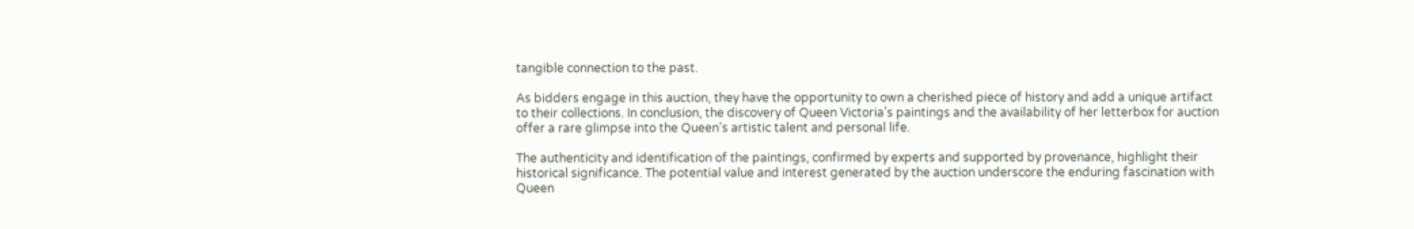tangible connection to the past.

As bidders engage in this auction, they have the opportunity to own a cherished piece of history and add a unique artifact to their collections. In conclusion, the discovery of Queen Victoria’s paintings and the availability of her letterbox for auction offer a rare glimpse into the Queen’s artistic talent and personal life.

The authenticity and identification of the paintings, confirmed by experts and supported by provenance, highlight their historical significance. The potential value and interest generated by the auction underscore the enduring fascination with Queen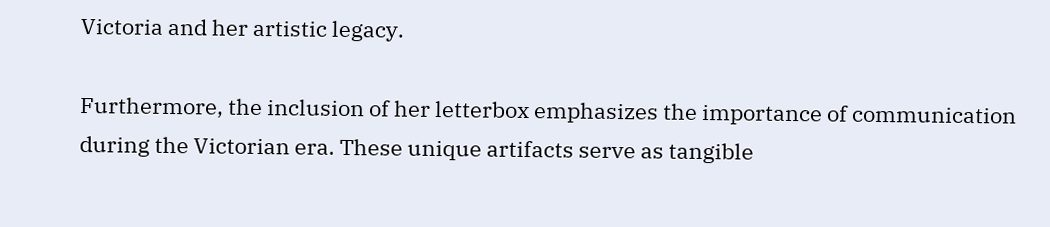Victoria and her artistic legacy.

Furthermore, the inclusion of her letterbox emphasizes the importance of communication during the Victorian era. These unique artifacts serve as tangible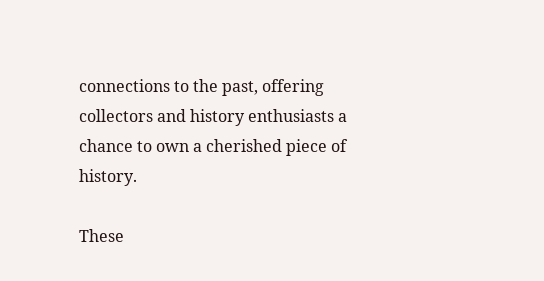connections to the past, offering collectors and history enthusiasts a chance to own a cherished piece of history.

These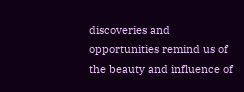discoveries and opportunities remind us of the beauty and influence of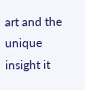art and the unique insight it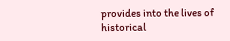provides into the lives of historical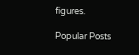figures.

Popular Posts